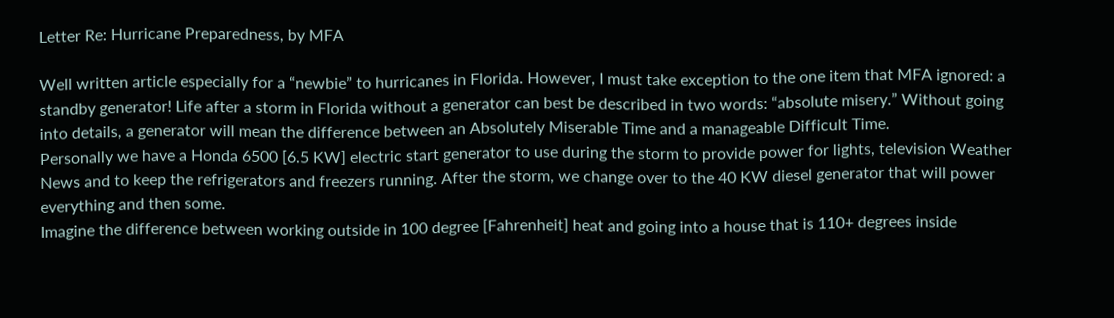Letter Re: Hurricane Preparedness, by MFA

Well written article especially for a “newbie” to hurricanes in Florida. However, I must take exception to the one item that MFA ignored: a standby generator! Life after a storm in Florida without a generator can best be described in two words: “absolute misery.” Without going into details, a generator will mean the difference between an Absolutely Miserable Time and a manageable Difficult Time.
Personally we have a Honda 6500 [6.5 KW] electric start generator to use during the storm to provide power for lights, television Weather News and to keep the refrigerators and freezers running. After the storm, we change over to the 40 KW diesel generator that will power everything and then some.
Imagine the difference between working outside in 100 degree [Fahrenheit] heat and going into a house that is 110+ degrees inside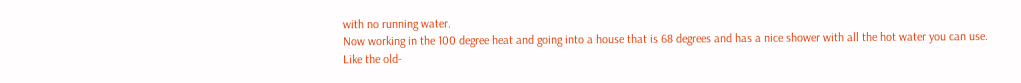with no running water.
Now working in the 100 degree heat and going into a house that is 68 degrees and has a nice shower with all the hot water you can use.
Like the old-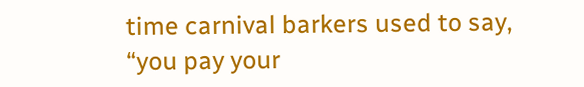time carnival barkers used to say, “you pay your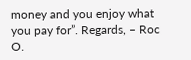money and you enjoy what you pay for”. Regards, – Roc O.